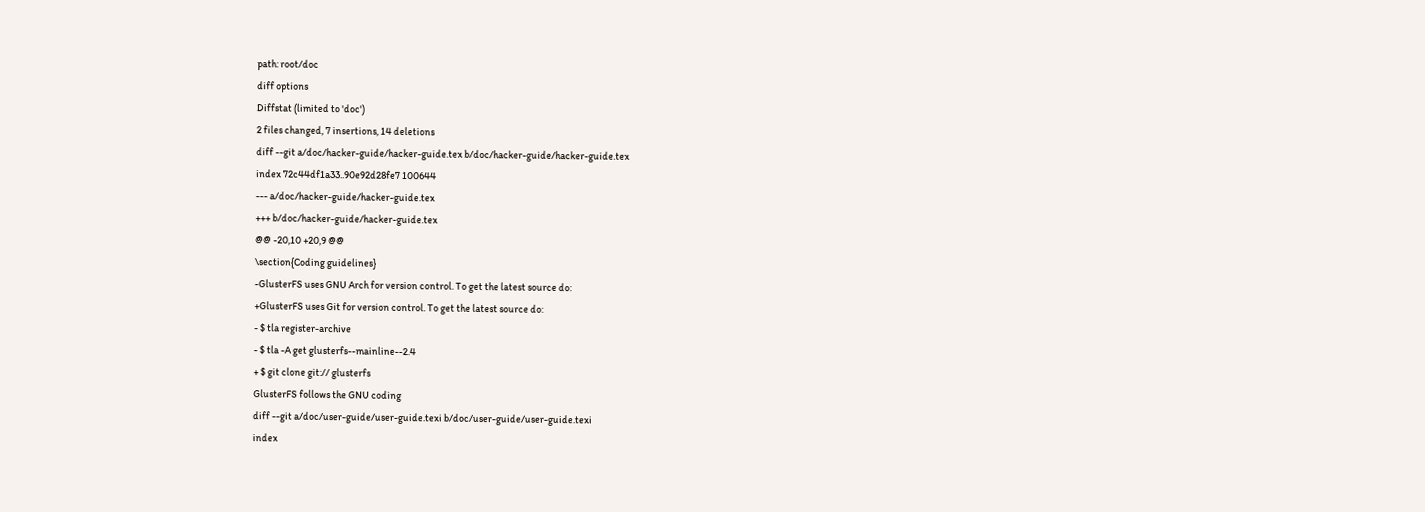path: root/doc
diff options
Diffstat (limited to 'doc')
2 files changed, 7 insertions, 14 deletions
diff --git a/doc/hacker-guide/hacker-guide.tex b/doc/hacker-guide/hacker-guide.tex
index 72c44df1a33..90e92d28fe7 100644
--- a/doc/hacker-guide/hacker-guide.tex
+++ b/doc/hacker-guide/hacker-guide.tex
@@ -20,10 +20,9 @@
\section{Coding guidelines}
-GlusterFS uses GNU Arch for version control. To get the latest source do:
+GlusterFS uses Git for version control. To get the latest source do:
- $ tla register-archive
- $ tla -A get glusterfs--mainline--2.4
+ $ git clone git:// glusterfs
GlusterFS follows the GNU coding
diff --git a/doc/user-guide/user-guide.texi b/doc/user-guide/user-guide.texi
index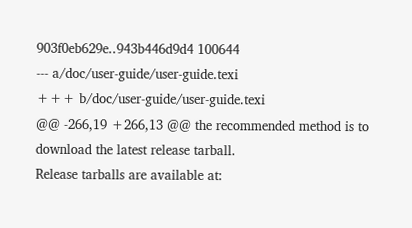903f0eb629e..943b446d9d4 100644
--- a/doc/user-guide/user-guide.texi
+++ b/doc/user-guide/user-guide.texi
@@ -266,19 +266,13 @@ the recommended method is to download the latest release tarball.
Release tarballs are available at: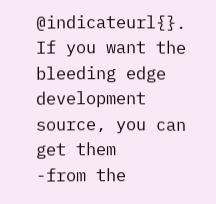@indicateurl{}.
If you want the bleeding edge development source, you can get them
-from the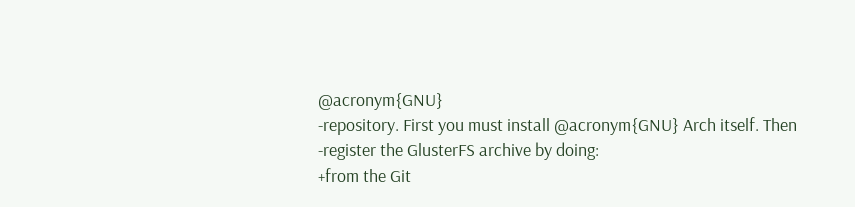@acronym{GNU}
-repository. First you must install @acronym{GNU} Arch itself. Then
-register the GlusterFS archive by doing:
+from the Git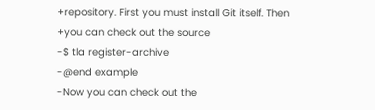+repository. First you must install Git itself. Then
+you can check out the source
-$ tla register-archive
-@end example
-Now you can check out the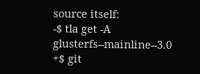source itself:
-$ tla get -A glusterfs--mainline--3.0
+$ git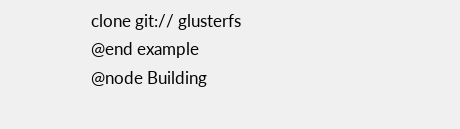clone git:// glusterfs
@end example
@node Building